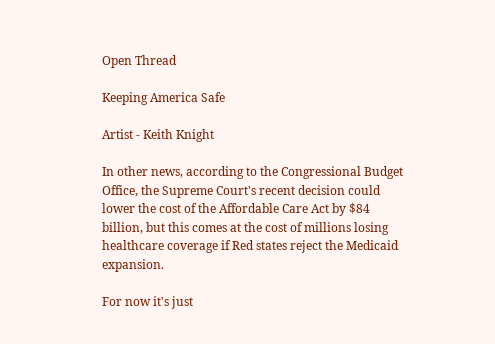Open Thread

Keeping America Safe

Artist - Keith Knight

In other news, according to the Congressional Budget Office, the Supreme Court's recent decision could lower the cost of the Affordable Care Act by $84 billion, but this comes at the cost of millions losing healthcare coverage if Red states reject the Medicaid expansion.

For now it's just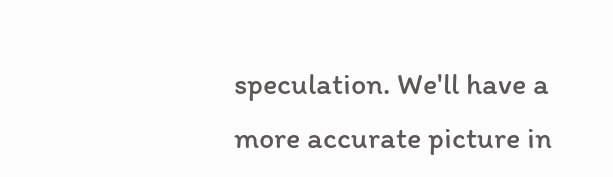speculation. We'll have a more accurate picture in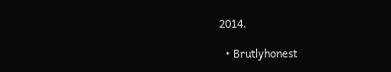2014.

  • Brutlyhonest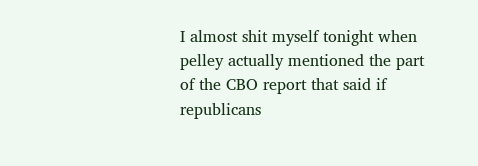I almost shit myself tonight when pelley actually mentioned the part of the CBO report that said if republicans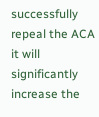successfully repeal the ACA it will significantly increase the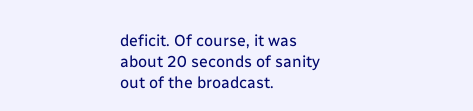deficit. Of course, it was about 20 seconds of sanity out of the broadcast.